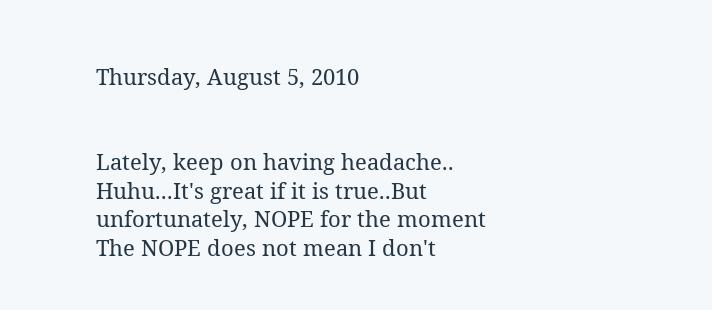Thursday, August 5, 2010


Lately, keep on having headache..
Huhu...It's great if it is true..But unfortunately, NOPE for the moment
The NOPE does not mean I don't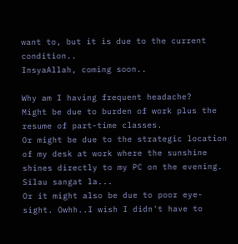want to, but it is due to the current condition..
InsyaAllah, coming soon..

Why am I having frequent headache?
Might be due to burden of work plus the resume of part-time classes.
Or might be due to the strategic location of my desk at work where the sunshine shines directly to my PC on the evening. Silau sangat la...
Or it might also be due to poor eye-sight. Owhh..I wish I didn't have to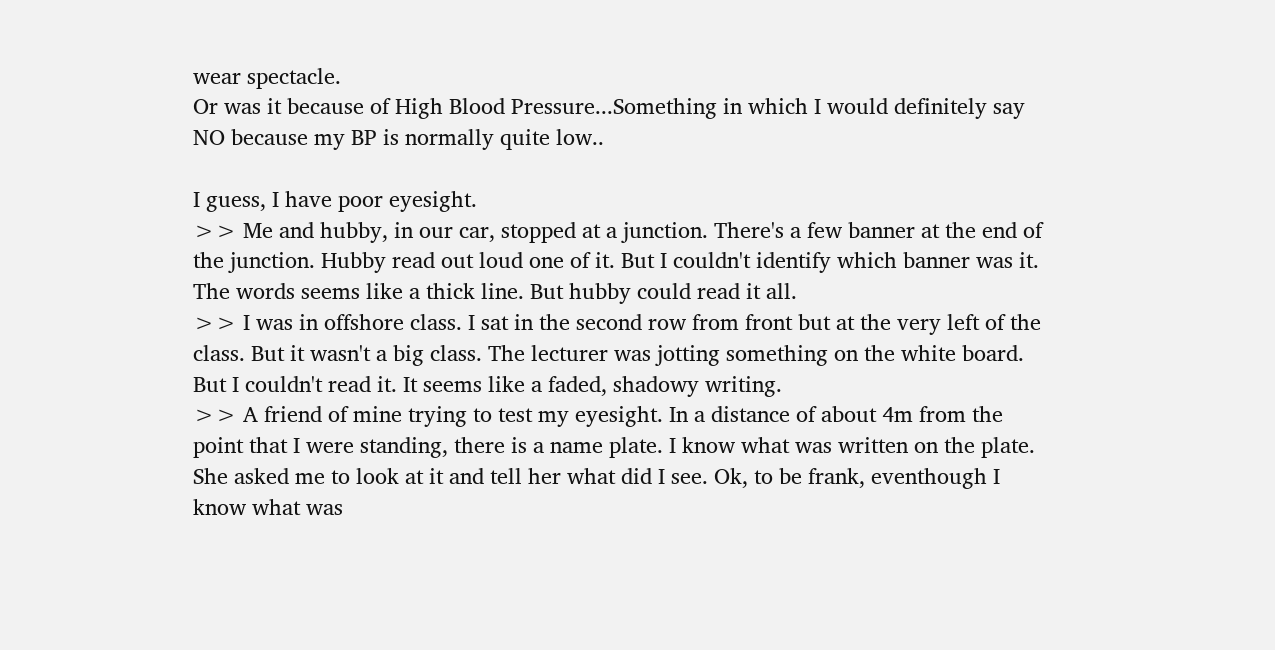wear spectacle.
Or was it because of High Blood Pressure...Something in which I would definitely say NO because my BP is normally quite low..

I guess, I have poor eyesight.
>> Me and hubby, in our car, stopped at a junction. There's a few banner at the end of the junction. Hubby read out loud one of it. But I couldn't identify which banner was it. The words seems like a thick line. But hubby could read it all.
>> I was in offshore class. I sat in the second row from front but at the very left of the class. But it wasn't a big class. The lecturer was jotting something on the white board. But I couldn't read it. It seems like a faded, shadowy writing.
>> A friend of mine trying to test my eyesight. In a distance of about 4m from the point that I were standing, there is a name plate. I know what was written on the plate. She asked me to look at it and tell her what did I see. Ok, to be frank, eventhough I know what was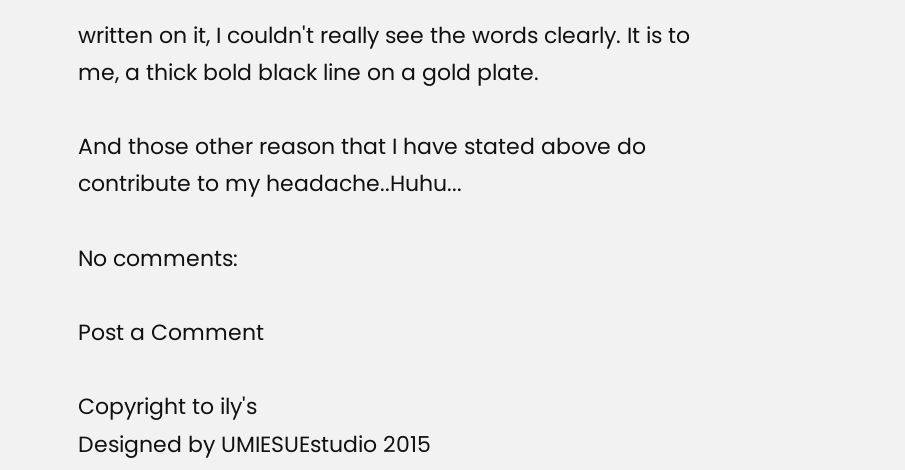written on it, I couldn't really see the words clearly. It is to me, a thick bold black line on a gold plate.

And those other reason that I have stated above do contribute to my headache..Huhu...

No comments:

Post a Comment

Copyright to ily's
Designed by UMIESUEstudio 2015